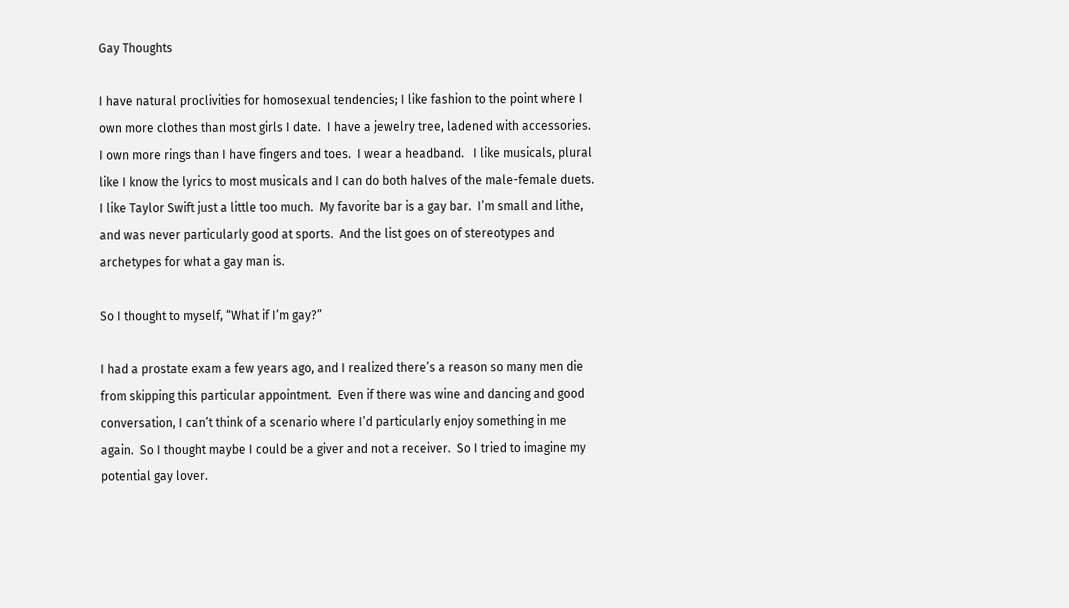Gay Thoughts

I have natural proclivities for homosexual tendencies; I like fashion to the point where I own more clothes than most girls I date.  I have a jewelry tree, ladened with accessories.  I own more rings than I have fingers and toes.  I wear a headband.   I like musicals, plural like I know the lyrics to most musicals and I can do both halves of the male-female duets.  I like Taylor Swift just a little too much.  My favorite bar is a gay bar.  I’m small and lithe, and was never particularly good at sports.  And the list goes on of stereotypes and archetypes for what a gay man is.

So I thought to myself, “What if I’m gay?”

I had a prostate exam a few years ago, and I realized there’s a reason so many men die from skipping this particular appointment.  Even if there was wine and dancing and good conversation, I can’t think of a scenario where I’d particularly enjoy something in me again.  So I thought maybe I could be a giver and not a receiver.  So I tried to imagine my potential gay lover.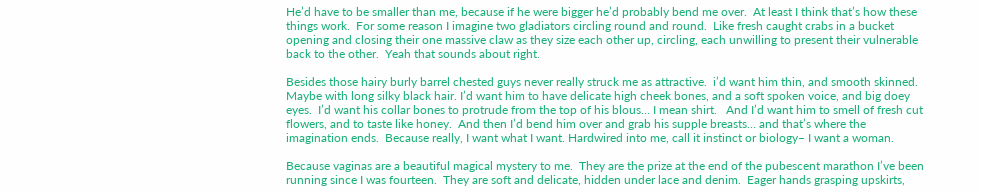He’d have to be smaller than me, because if he were bigger he’d probably bend me over.  At least I think that’s how these things work.  For some reason I imagine two gladiators circling round and round.  Like fresh caught crabs in a bucket opening and closing their one massive claw as they size each other up, circling, each unwilling to present their vulnerable back to the other.  Yeah that sounds about right.

Besides those hairy burly barrel chested guys never really struck me as attractive.  i’d want him thin, and smooth skinned.  Maybe with long silky black hair. I’d want him to have delicate high cheek bones, and a soft spoken voice, and big doey eyes.  I’d want his collar bones to protrude from the top of his blous… I mean shirt.   And I’d want him to smell of fresh cut flowers, and to taste like honey.  And then I’d bend him over and grab his supple breasts… and that’s where the imagination ends.  Because really, I want what I want. Hardwired into me, call it instinct or biology– I want a woman.

Because vaginas are a beautiful magical mystery to me.  They are the prize at the end of the pubescent marathon I’ve been running since I was fourteen.  They are soft and delicate, hidden under lace and denim.  Eager hands grasping upskirts,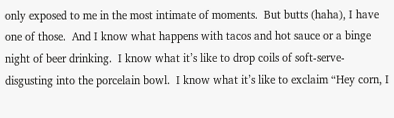only exposed to me in the most intimate of moments.  But butts (haha), I have one of those.  And I know what happens with tacos and hot sauce or a binge night of beer drinking.  I know what it’s like to drop coils of soft-serve-disgusting into the porcelain bowl.  I know what it’s like to exclaim “Hey corn, I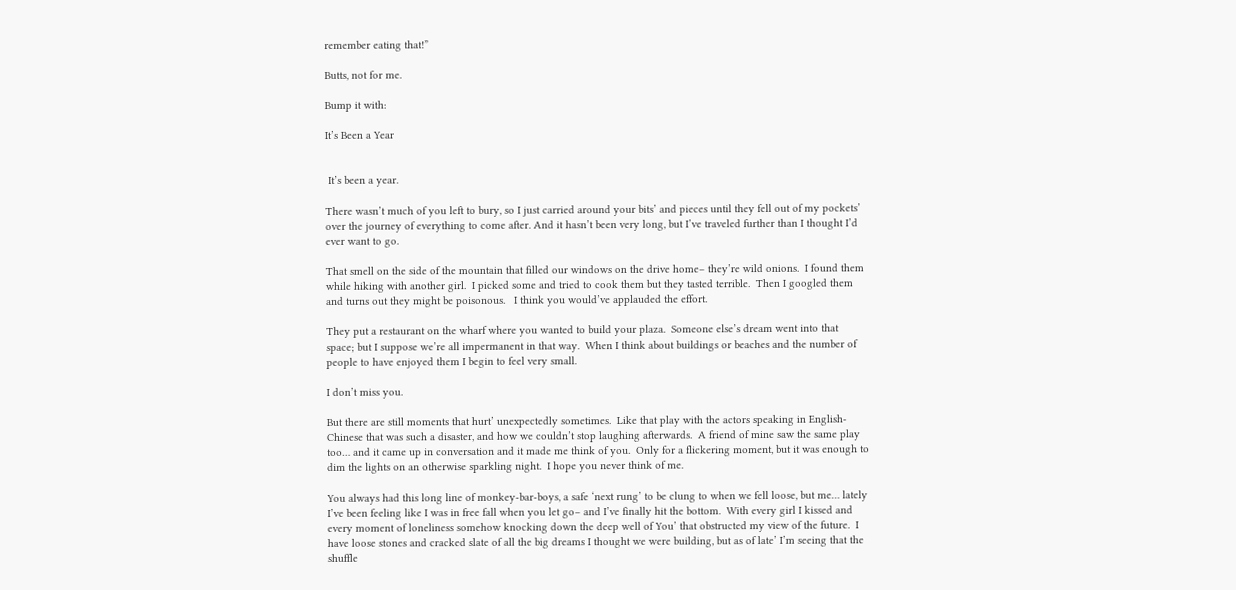remember eating that!”

Butts, not for me.

Bump it with:

It’s Been a Year


 It’s been a year.

There wasn’t much of you left to bury, so I just carried around your bits’ and pieces until they fell out of my pockets’ over the journey of everything to come after. And it hasn’t been very long, but I’ve traveled further than I thought I’d ever want to go.

That smell on the side of the mountain that filled our windows on the drive home– they’re wild onions.  I found them while hiking with another girl.  I picked some and tried to cook them but they tasted terrible.  Then I googled them and turns out they might be poisonous.   I think you would’ve applauded the effort.

They put a restaurant on the wharf where you wanted to build your plaza.  Someone else’s dream went into that space; but I suppose we’re all impermanent in that way.  When I think about buildings or beaches and the number of people to have enjoyed them I begin to feel very small.

I don’t miss you.

But there are still moments that hurt’ unexpectedly sometimes.  Like that play with the actors speaking in English-Chinese that was such a disaster, and how we couldn’t stop laughing afterwards.  A friend of mine saw the same play too… and it came up in conversation and it made me think of you.  Only for a flickering moment, but it was enough to dim the lights on an otherwise sparkling night.  I hope you never think of me.

You always had this long line of monkey-bar-boys, a safe ‘next rung’ to be clung to when we fell loose, but me… lately I’ve been feeling like I was in free fall when you let go– and I’ve finally hit the bottom.  With every girl I kissed and every moment of loneliness somehow knocking down the deep well of You’ that obstructed my view of the future.  I have loose stones and cracked slate of all the big dreams I thought we were building, but as of late’ I’m seeing that the shuffle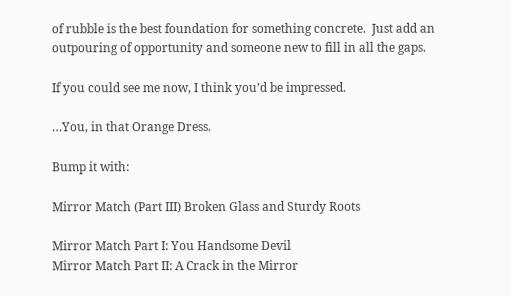of rubble is the best foundation for something concrete.  Just add an outpouring of opportunity and someone new to fill in all the gaps.

If you could see me now, I think you’d be impressed.

…You, in that Orange Dress.

Bump it with:

Mirror Match (Part III) Broken Glass and Sturdy Roots

Mirror Match Part I: You Handsome Devil
Mirror Match Part II: A Crack in the Mirror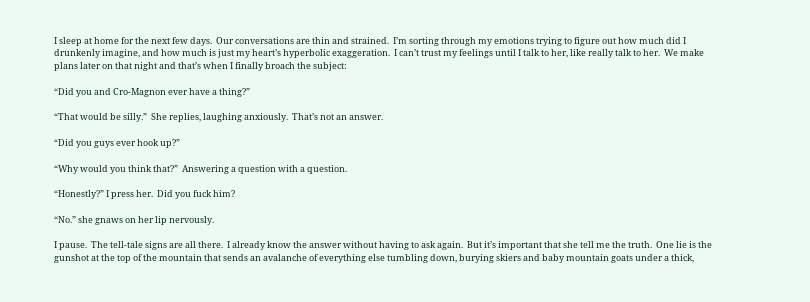I sleep at home for the next few days.  Our conversations are thin and strained.  I’m sorting through my emotions trying to figure out how much did I drunkenly imagine, and how much is just my heart’s hyperbolic exaggeration.  I can’t trust my feelings until I talk to her, like really talk to her.  We make plans later on that night and that’s when I finally broach the subject:

“Did you and Cro-Magnon ever have a thing?”

“That would be silly.”  She replies, laughing anxiously.  That’s not an answer.

“Did you guys ever hook up?”

“Why would you think that?”  Answering a question with a question.

“Honestly?” I press her.  Did you fuck him?

“No.” she gnaws on her lip nervously.

I pause.  The tell-tale signs are all there.  I already know the answer without having to ask again.  But it’s important that she tell me the truth.  One lie is the gunshot at the top of the mountain that sends an avalanche of everything else tumbling down, burying skiers and baby mountain goats under a thick,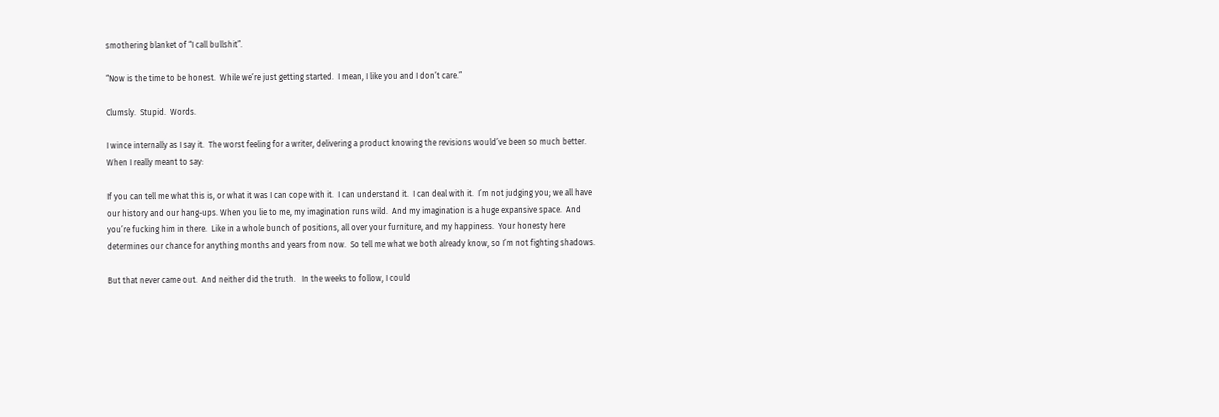smothering blanket of “I call bullshit”.

“Now is the time to be honest.  While we’re just getting started.  I mean, I like you and I don’t care.”

Clumsly.  Stupid.  Words.

I wince internally as I say it.  The worst feeling for a writer, delivering a product knowing the revisions would’ve been so much better.  When I really meant to say:

If you can tell me what this is, or what it was I can cope with it.  I can understand it.  I can deal with it.  I’m not judging you; we all have our history and our hang-ups. When you lie to me, my imagination runs wild.  And my imagination is a huge expansive space.  And you’re fucking him in there.  Like in a whole bunch of positions, all over your furniture, and my happiness.  Your honesty here determines our chance for anything months and years from now.  So tell me what we both already know, so I’m not fighting shadows.

But that never came out.  And neither did the truth.   In the weeks to follow, I could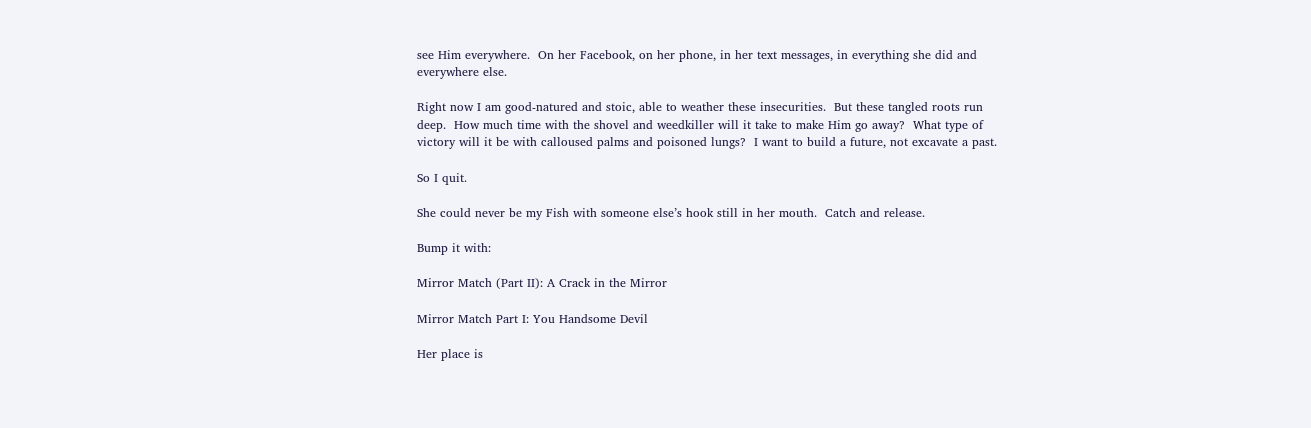see Him everywhere.  On her Facebook, on her phone, in her text messages, in everything she did and everywhere else.

Right now I am good-natured and stoic, able to weather these insecurities.  But these tangled roots run deep.  How much time with the shovel and weedkiller will it take to make Him go away?  What type of victory will it be with calloused palms and poisoned lungs?  I want to build a future, not excavate a past.

So I quit.

She could never be my Fish with someone else’s hook still in her mouth.  Catch and release.

Bump it with:

Mirror Match (Part II): A Crack in the Mirror

Mirror Match Part I: You Handsome Devil

Her place is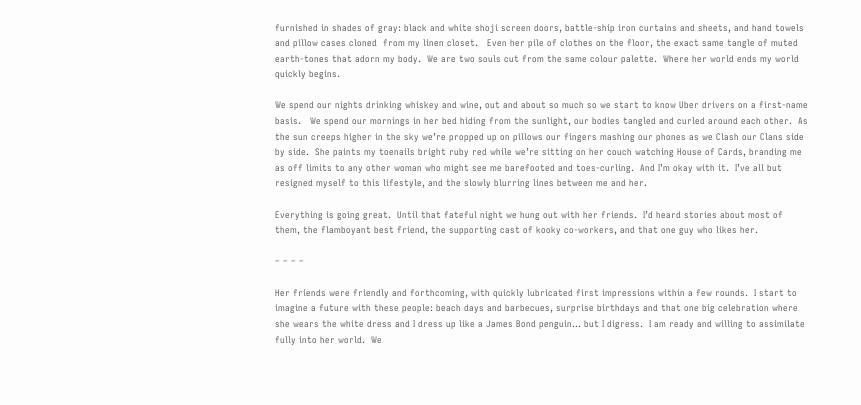furnished in shades of gray: black and white shoji screen doors, battle-ship iron curtains and sheets, and hand towels and pillow cases cloned  from my linen closet.   Even her pile of clothes on the floor, the exact same tangle of muted earth-tones that adorn my body.  We are two souls cut from the same colour palette.  Where her world ends my world quickly begins.

We spend our nights drinking whiskey and wine, out and about so much so we start to know Uber drivers on a first-name basis.   We spend our mornings in her bed hiding from the sunlight, our bodies tangled and curled around each other.  As the sun creeps higher in the sky we’re propped up on pillows our fingers mashing our phones as we Clash our Clans side by side.  She paints my toenails bright ruby red while we’re sitting on her couch watching House of Cards, branding me as off limits to any other woman who might see me barefooted and toes-curling.  And I’m okay with it.  I’ve all but resigned myself to this lifestyle, and the slowly blurring lines between me and her.

Everything is going great.  Until that fateful night we hung out with her friends.  I’d heard stories about most of them, the flamboyant best friend, the supporting cast of kooky co-workers, and that one guy who likes her.

– – – –

Her friends were friendly and forthcoming, with quickly lubricated first impressions within a few rounds.  I start to imagine a future with these people: beach days and barbecues, surprise birthdays and that one big celebration where she wears the white dress and I dress up like a James Bond penguin… but I digress.  I am ready and willing to assimilate fully into her world.  We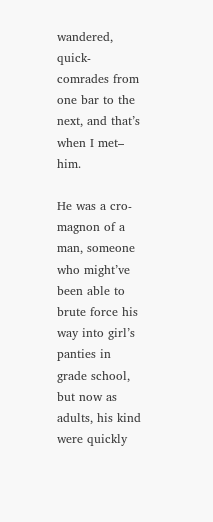wandered, quick-comrades from one bar to the next, and that’s when I met–  him.

He was a cro-magnon of a man, someone who might’ve been able to brute force his way into girl’s panties in grade school, but now as adults, his kind were quickly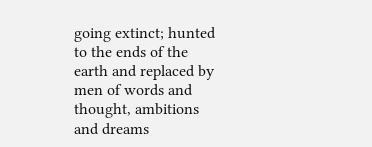going extinct; hunted to the ends of the earth and replaced by men of words and thought, ambitions and dreams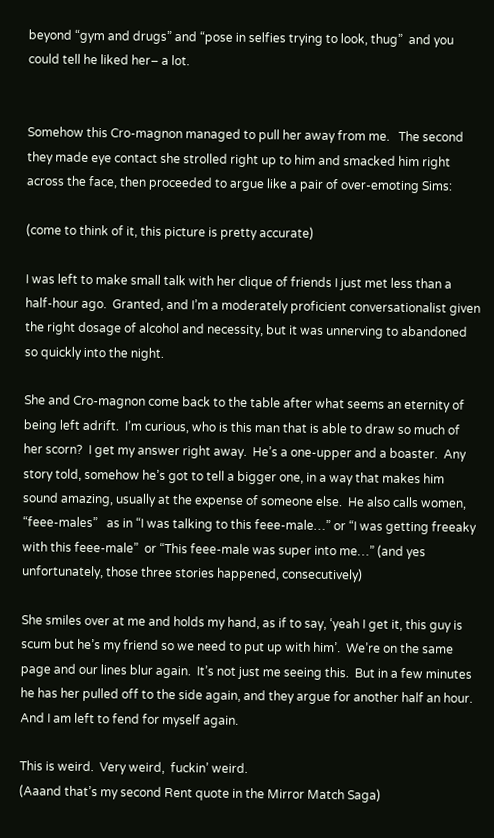beyond “gym and drugs” and “pose in selfies trying to look, thug”  and you could tell he liked her– a lot.


Somehow this Cro-magnon managed to pull her away from me.   The second they made eye contact she strolled right up to him and smacked him right across the face, then proceeded to argue like a pair of over-emoting Sims:

(come to think of it, this picture is pretty accurate)

I was left to make small talk with her clique of friends I just met less than a half-hour ago.  Granted, and I’m a moderately proficient conversationalist given the right dosage of alcohol and necessity, but it was unnerving to abandoned so quickly into the night.

She and Cro-magnon come back to the table after what seems an eternity of being left adrift.  I’m curious, who is this man that is able to draw so much of her scorn?  I get my answer right away.  He’s a one-upper and a boaster.  Any story told, somehow he’s got to tell a bigger one, in a way that makes him sound amazing, usually at the expense of someone else.  He also calls women, “feee-males”   as in “I was talking to this feee-male…” or “I was getting freeaky with this feee-male”  or “This feee-male was super into me…” (and yes unfortunately, those three stories happened, consecutively)

She smiles over at me and holds my hand, as if to say, ‘yeah I get it, this guy is scum but he’s my friend so we need to put up with him’.  We’re on the same page and our lines blur again.  It’s not just me seeing this.  But in a few minutes he has her pulled off to the side again, and they argue for another half an hour.  And I am left to fend for myself again.

This is weird.  Very weird,  fuckin’ weird.
(Aaand that’s my second Rent quote in the Mirror Match Saga)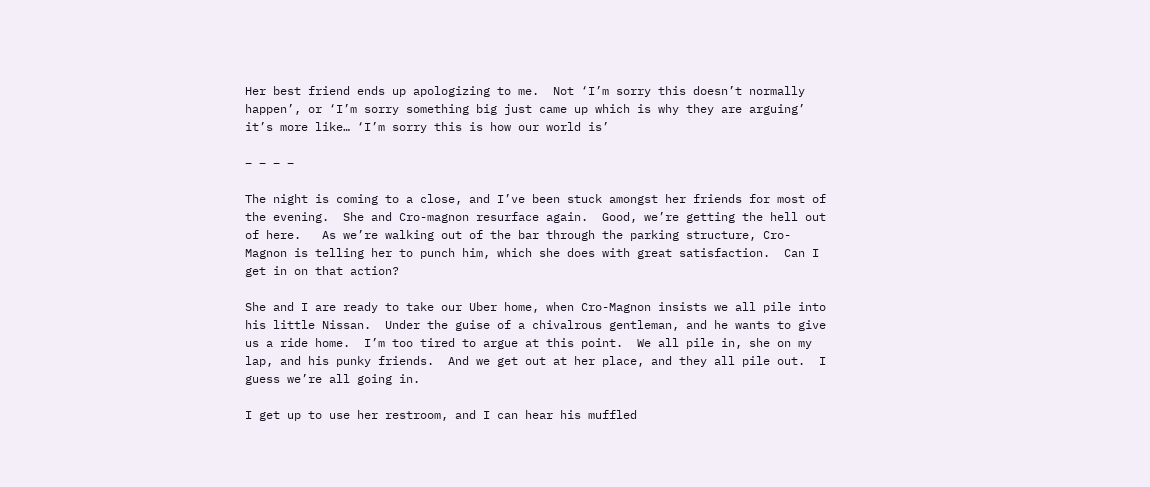Her best friend ends up apologizing to me.  Not ‘I’m sorry this doesn’t normally happen’, or ‘I’m sorry something big just came up which is why they are arguing’  it’s more like… ‘I’m sorry this is how our world is’

– – – –

The night is coming to a close, and I’ve been stuck amongst her friends for most of the evening.  She and Cro-magnon resurface again.  Good, we’re getting the hell out of here.   As we’re walking out of the bar through the parking structure, Cro-Magnon is telling her to punch him, which she does with great satisfaction.  Can I get in on that action?

She and I are ready to take our Uber home, when Cro-Magnon insists we all pile into his little Nissan.  Under the guise of a chivalrous gentleman, and he wants to give us a ride home.  I’m too tired to argue at this point.  We all pile in, she on my lap, and his punky friends.  And we get out at her place, and they all pile out.  I guess we’re all going in.

I get up to use her restroom, and I can hear his muffled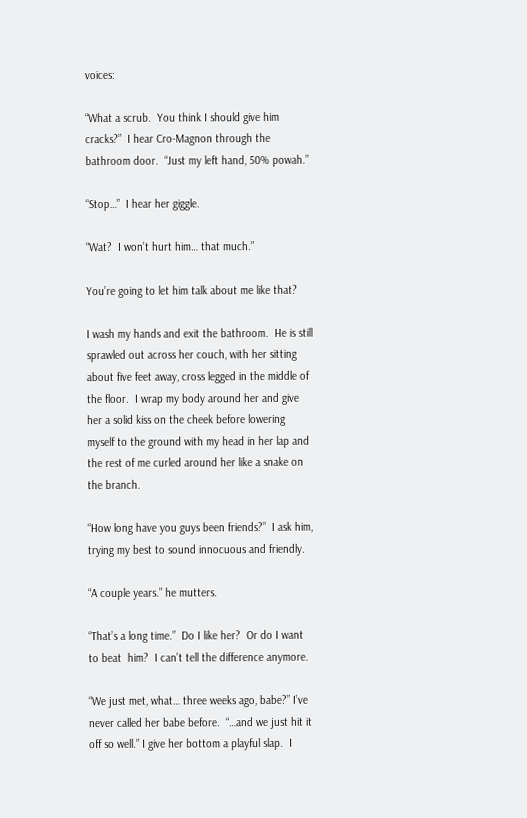voices:

“What a scrub.  You think I should give him cracks?”  I hear Cro-Magnon through the bathroom door.  “Just my left hand, 50% powah.”

“Stop…”  I hear her giggle.

“Wat?  I won’t hurt him… that much.”

You’re going to let him talk about me like that?

I wash my hands and exit the bathroom.  He is still sprawled out across her couch, with her sitting about five feet away, cross legged in the middle of the floor.  I wrap my body around her and give her a solid kiss on the cheek before lowering myself to the ground with my head in her lap and the rest of me curled around her like a snake on the branch.

“How long have you guys been friends?”  I ask him, trying my best to sound innocuous and friendly.

“A couple years.” he mutters.

“That’s a long time.”  Do I like her?  Or do I want to beat  him?  I can’t tell the difference anymore.

“We just met, what… three weeks ago, babe?” I’ve never called her babe before.  “…and we just hit it off so well.” I give her bottom a playful slap.  I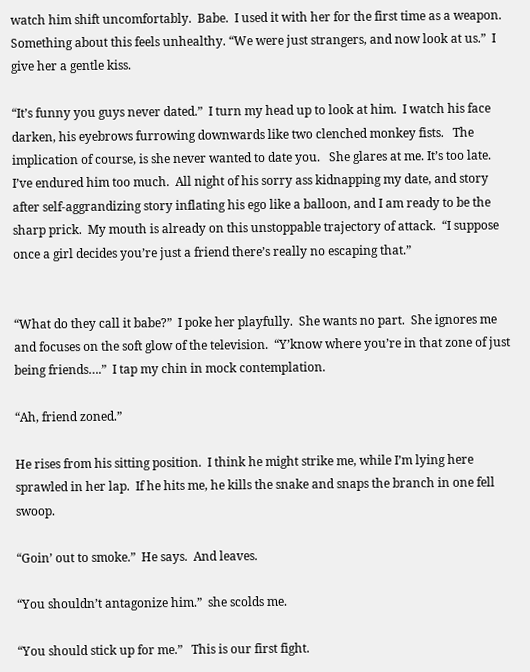watch him shift uncomfortably.  Babe.  I used it with her for the first time as a weapon.  Something about this feels unhealthy. “We were just strangers, and now look at us.”  I give her a gentle kiss.

“It’s funny you guys never dated.”  I turn my head up to look at him.  I watch his face darken, his eyebrows furrowing downwards like two clenched monkey fists.   The implication of course, is she never wanted to date you.   She glares at me. It’s too late.  I’ve endured him too much.  All night of his sorry ass kidnapping my date, and story after self-aggrandizing story inflating his ego like a balloon, and I am ready to be the sharp prick.  My mouth is already on this unstoppable trajectory of attack.  “I suppose once a girl decides you’re just a friend there’s really no escaping that.”


“What do they call it babe?”  I poke her playfully.  She wants no part.  She ignores me and focuses on the soft glow of the television.  “Y’know where you’re in that zone of just being friends….”  I tap my chin in mock contemplation.

“Ah, friend zoned.”

He rises from his sitting position.  I think he might strike me, while I’m lying here sprawled in her lap.  If he hits me, he kills the snake and snaps the branch in one fell swoop.

“Goin’ out to smoke.”  He says.  And leaves.

“You shouldn’t antagonize him.”  she scolds me.

“You should stick up for me.”   This is our first fight.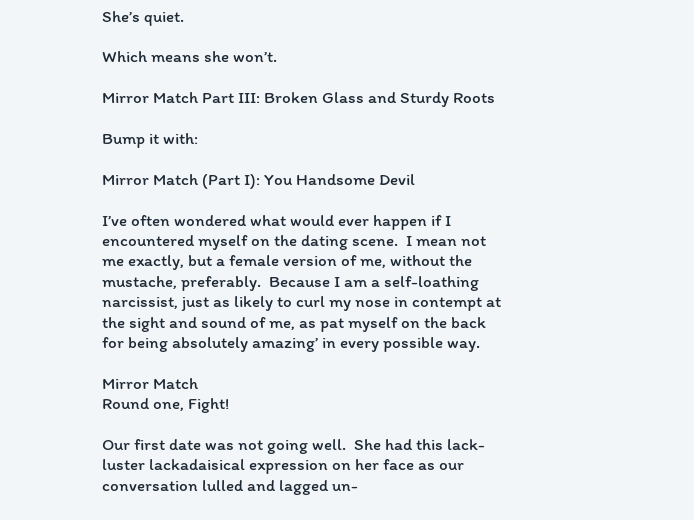She’s quiet.

Which means she won’t.

Mirror Match Part III: Broken Glass and Sturdy Roots

Bump it with:

Mirror Match (Part I): You Handsome Devil

I’ve often wondered what would ever happen if I encountered myself on the dating scene.  I mean not me exactly, but a female version of me, without the mustache, preferably.  Because I am a self-loathing narcissist, just as likely to curl my nose in contempt at the sight and sound of me, as pat myself on the back for being absolutely amazing’ in every possible way.

Mirror Match
Round one, Fight!

Our first date was not going well.  She had this lack-luster lackadaisical expression on her face as our conversation lulled and lagged un-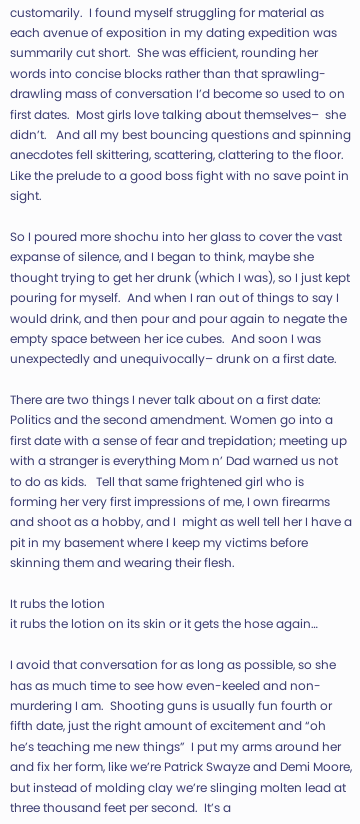customarily.  I found myself struggling for material as each avenue of exposition in my dating expedition was summarily cut short.  She was efficient, rounding her words into concise blocks rather than that sprawling-drawling mass of conversation I’d become so used to on first dates.  Most girls love talking about themselves–  she didn’t.   And all my best bouncing questions and spinning anecdotes fell skittering, scattering, clattering to the floor.   Like the prelude to a good boss fight with no save point in sight.

So I poured more shochu into her glass to cover the vast expanse of silence, and I began to think, maybe she thought trying to get her drunk (which I was), so I just kept pouring for myself.  And when I ran out of things to say I would drink, and then pour and pour again to negate the empty space between her ice cubes.  And soon I was unexpectedly and unequivocally– drunk on a first date.

There are two things I never talk about on a first date: Politics and the second amendment. Women go into a first date with a sense of fear and trepidation; meeting up with a stranger is everything Mom n’ Dad warned us not to do as kids.   Tell that same frightened girl who is forming her very first impressions of me, I own firearms and shoot as a hobby, and I  might as well tell her I have a pit in my basement where I keep my victims before skinning them and wearing their flesh.

It rubs the lotion
it rubs the lotion on its skin or it gets the hose again…

I avoid that conversation for as long as possible, so she has as much time to see how even-keeled and non-murdering I am.  Shooting guns is usually fun fourth or fifth date, just the right amount of excitement and “oh he’s teaching me new things”  I put my arms around her and fix her form, like we’re Patrick Swayze and Demi Moore, but instead of molding clay we’re slinging molten lead at three thousand feet per second.  It’s a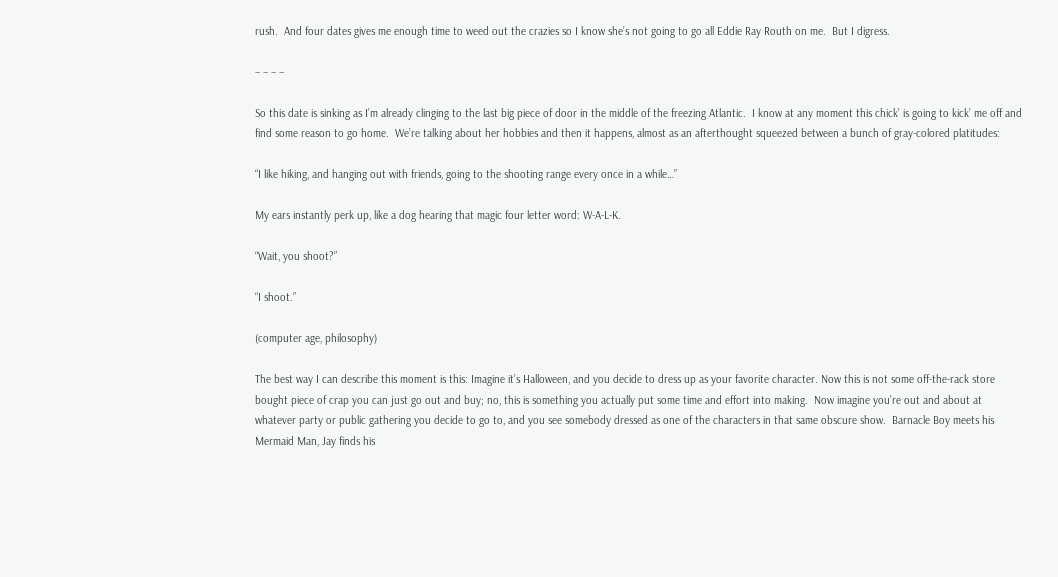rush.  And four dates gives me enough time to weed out the crazies so I know she’s not going to go all Eddie Ray Routh on me.  But I digress.

– – – –

So this date is sinking as I’m already clinging to the last big piece of door in the middle of the freezing Atlantic.  I know at any moment this chick’ is going to kick’ me off and find some reason to go home.  We’re talking about her hobbies and then it happens, almost as an afterthought squeezed between a bunch of gray-colored platitudes:

“I like hiking, and hanging out with friends, going to the shooting range every once in a while…”

My ears instantly perk up, like a dog hearing that magic four letter word: W-A-L-K.

“Wait, you shoot?”

“I shoot.”

(computer age, philosophy)

The best way I can describe this moment is this: Imagine it’s Halloween, and you decide to dress up as your favorite character. Now this is not some off-the-rack store bought piece of crap you can just go out and buy; no, this is something you actually put some time and effort into making.  Now imagine you’re out and about at whatever party or public gathering you decide to go to, and you see somebody dressed as one of the characters in that same obscure show.  Barnacle Boy meets his Mermaid Man, Jay finds his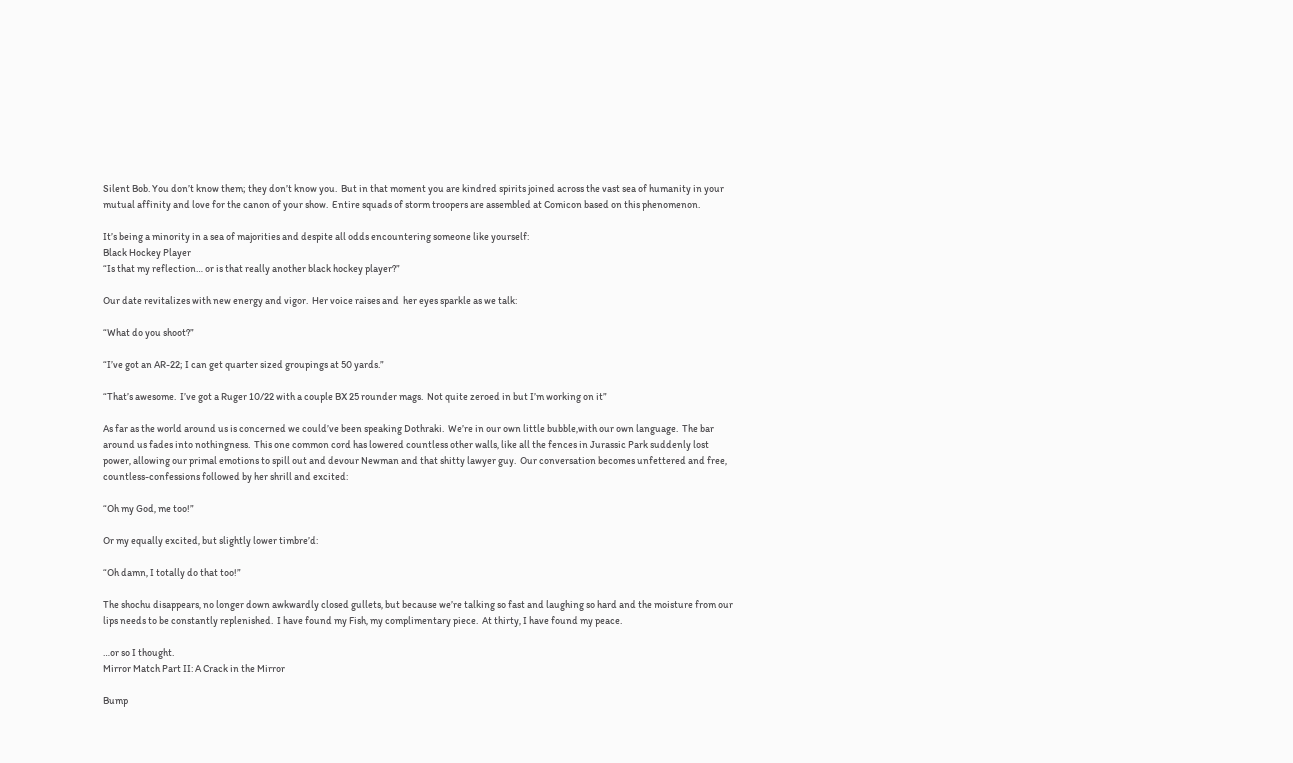Silent Bob. You don’t know them; they don’t know you.  But in that moment you are kindred spirits joined across the vast sea of humanity in your mutual affinity and love for the canon of your show.  Entire squads of storm troopers are assembled at Comicon based on this phenomenon.

It’s being a minority in a sea of majorities and despite all odds encountering someone like yourself:
Black Hockey Player
“Is that my reflection… or is that really another black hockey player?”

Our date revitalizes with new energy and vigor.  Her voice raises and  her eyes sparkle as we talk:

“What do you shoot?”

“I’ve got an AR-22; I can get quarter sized groupings at 50 yards.”

“That’s awesome.  I’ve got a Ruger 10/22 with a couple BX 25 rounder mags.  Not quite zeroed in but I’m working on it”

As far as the world around us is concerned we could’ve been speaking Dothraki.  We’re in our own little bubble,with our own language.  The bar around us fades into nothingness.  This one common cord has lowered countless other walls, like all the fences in Jurassic Park suddenly lost power, allowing our primal emotions to spill out and devour Newman and that shitty lawyer guy.  Our conversation becomes unfettered and free, countless-confessions followed by her shrill and excited:

“Oh my God, me too!”

Or my equally excited, but slightly lower timbre’d:

“Oh damn, I totally do that too!”

The shochu disappears, no longer down awkwardly closed gullets, but because we’re talking so fast and laughing so hard and the moisture from our lips needs to be constantly replenished.  I have found my Fish, my complimentary piece.  At thirty, I have found my peace.

…or so I thought.
Mirror Match Part II: A Crack in the Mirror

Bump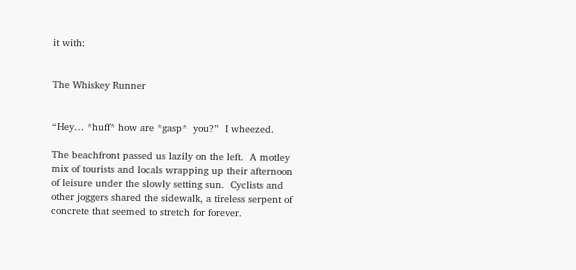it with:


The Whiskey Runner


“Hey… *huff* how are *gasp*  you?”  I wheezed.

The beachfront passed us lazily on the left.  A motley mix of tourists and locals wrapping up their afternoon of leisure under the slowly setting sun.  Cyclists and other joggers shared the sidewalk, a tireless serpent of concrete that seemed to stretch for forever.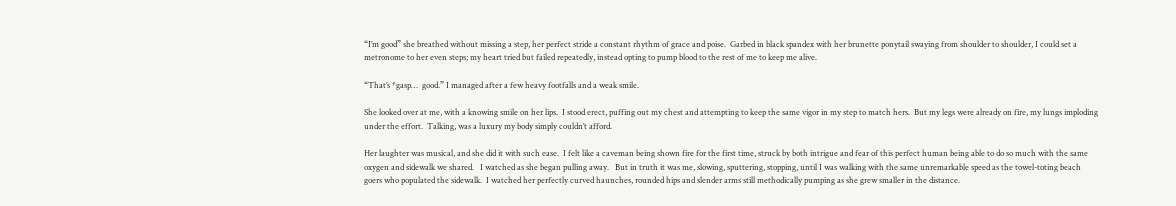“I’m good” she breathed without missing a step, her perfect stride a constant rhythm of grace and poise.  Garbed in black spandex with her brunette ponytail swaying from shoulder to shoulder, I could set a metronome to her even steps; my heart tried but failed repeatedly, instead opting to pump blood to the rest of me to keep me alive.

“That’s *gasp…  good.” I managed after a few heavy footfalls and a weak smile.

She looked over at me, with a knowing smile on her lips.  I stood erect, puffing out my chest and attempting to keep the same vigor in my step to match hers.  But my legs were already on fire, my lungs imploding under the effort.  Talking, was a luxury my body simply couldn’t afford.

Her laughter was musical, and she did it with such ease.  I felt like a caveman being shown fire for the first time, struck by both intrigue and fear of this perfect human being able to do so much with the same oxygen and sidewalk we shared.   I watched as she began pulling away.   But in truth it was me, slowing, sputtering, stopping, until I was walking with the same unremarkable speed as the towel-toting beach goers who populated the sidewalk.  I watched her perfectly curved haunches, rounded hips and slender arms still methodically pumping as she grew smaller in the distance.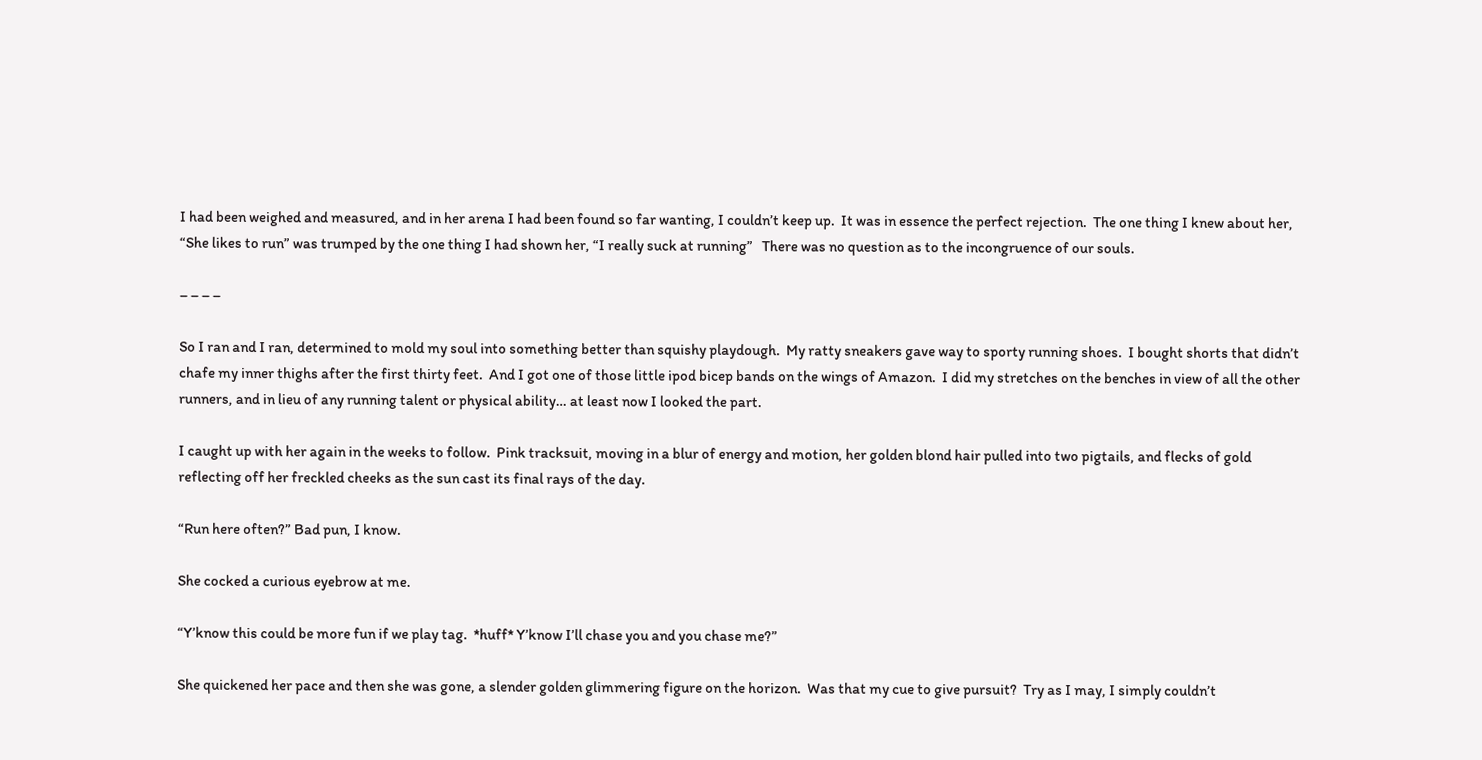I had been weighed and measured, and in her arena I had been found so far wanting, I couldn’t keep up.  It was in essence the perfect rejection.  The one thing I knew about her, “She likes to run” was trumped by the one thing I had shown her, “I really suck at running”   There was no question as to the incongruence of our souls.

– – – –

So I ran and I ran, determined to mold my soul into something better than squishy playdough.  My ratty sneakers gave way to sporty running shoes.  I bought shorts that didn’t chafe my inner thighs after the first thirty feet.  And I got one of those little ipod bicep bands on the wings of Amazon.  I did my stretches on the benches in view of all the other runners, and in lieu of any running talent or physical ability… at least now I looked the part.

I caught up with her again in the weeks to follow.  Pink tracksuit, moving in a blur of energy and motion, her golden blond hair pulled into two pigtails, and flecks of gold reflecting off her freckled cheeks as the sun cast its final rays of the day.

“Run here often?” Bad pun, I know.

She cocked a curious eyebrow at me.

“Y’know this could be more fun if we play tag.  *huff* Y’know I’ll chase you and you chase me?”

She quickened her pace and then she was gone, a slender golden glimmering figure on the horizon.  Was that my cue to give pursuit?  Try as I may, I simply couldn’t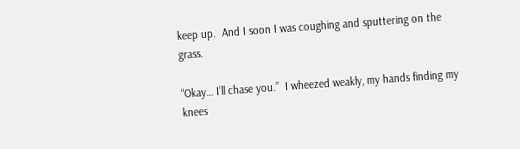keep up.  And I soon I was coughing and sputtering on the grass.

“Okay… I’ll chase you.”  I wheezed weakly, my hands finding my knees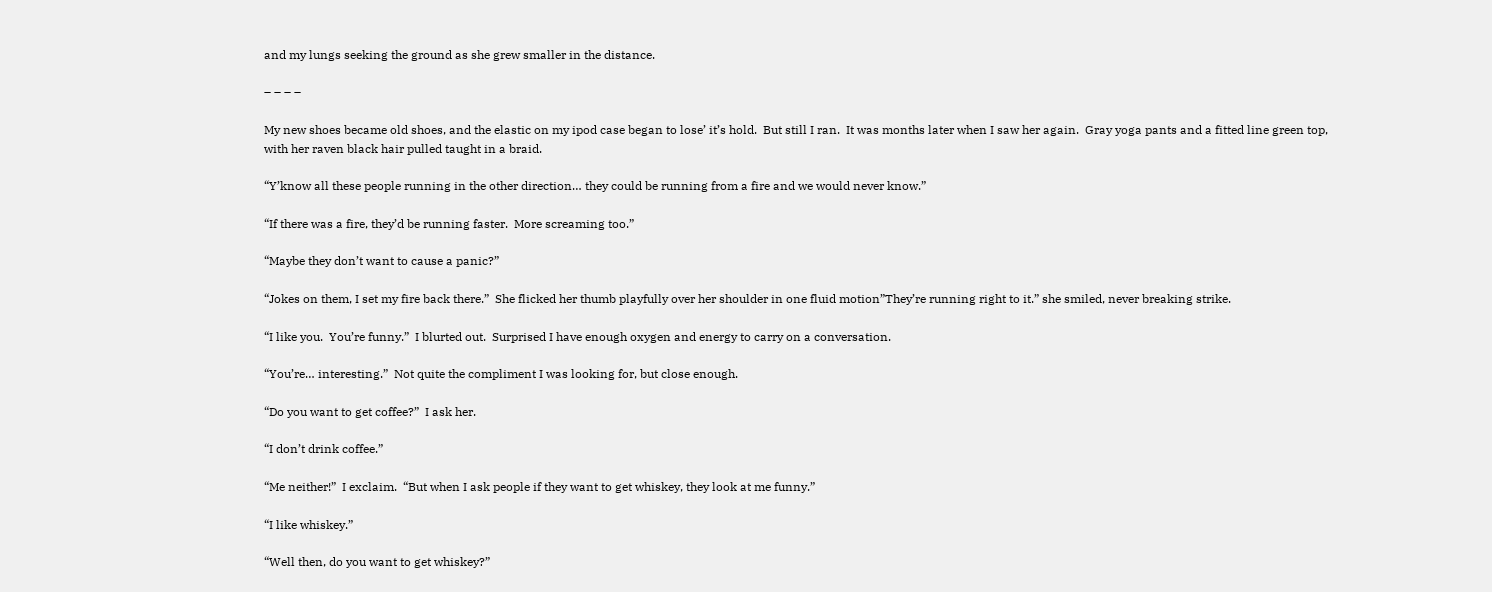and my lungs seeking the ground as she grew smaller in the distance.

– – – –

My new shoes became old shoes, and the elastic on my ipod case began to lose’ it’s hold.  But still I ran.  It was months later when I saw her again.  Gray yoga pants and a fitted line green top, with her raven black hair pulled taught in a braid.

“Y’know all these people running in the other direction… they could be running from a fire and we would never know.”

“If there was a fire, they’d be running faster.  More screaming too.”

“Maybe they don’t want to cause a panic?”

“Jokes on them, I set my fire back there.”  She flicked her thumb playfully over her shoulder in one fluid motion”They’re running right to it.” she smiled, never breaking strike.

“I like you.  You’re funny.”  I blurted out.  Surprised I have enough oxygen and energy to carry on a conversation.

“You’re… interesting.”  Not quite the compliment I was looking for, but close enough.

“Do you want to get coffee?”  I ask her.

“I don’t drink coffee.”

“Me neither!”  I exclaim.  “But when I ask people if they want to get whiskey, they look at me funny.”

“I like whiskey.”

“Well then, do you want to get whiskey?”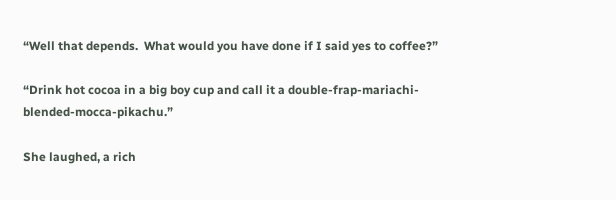“Well that depends.  What would you have done if I said yes to coffee?”

“Drink hot cocoa in a big boy cup and call it a double-frap-mariachi-blended-mocca-pikachu.”

She laughed, a rich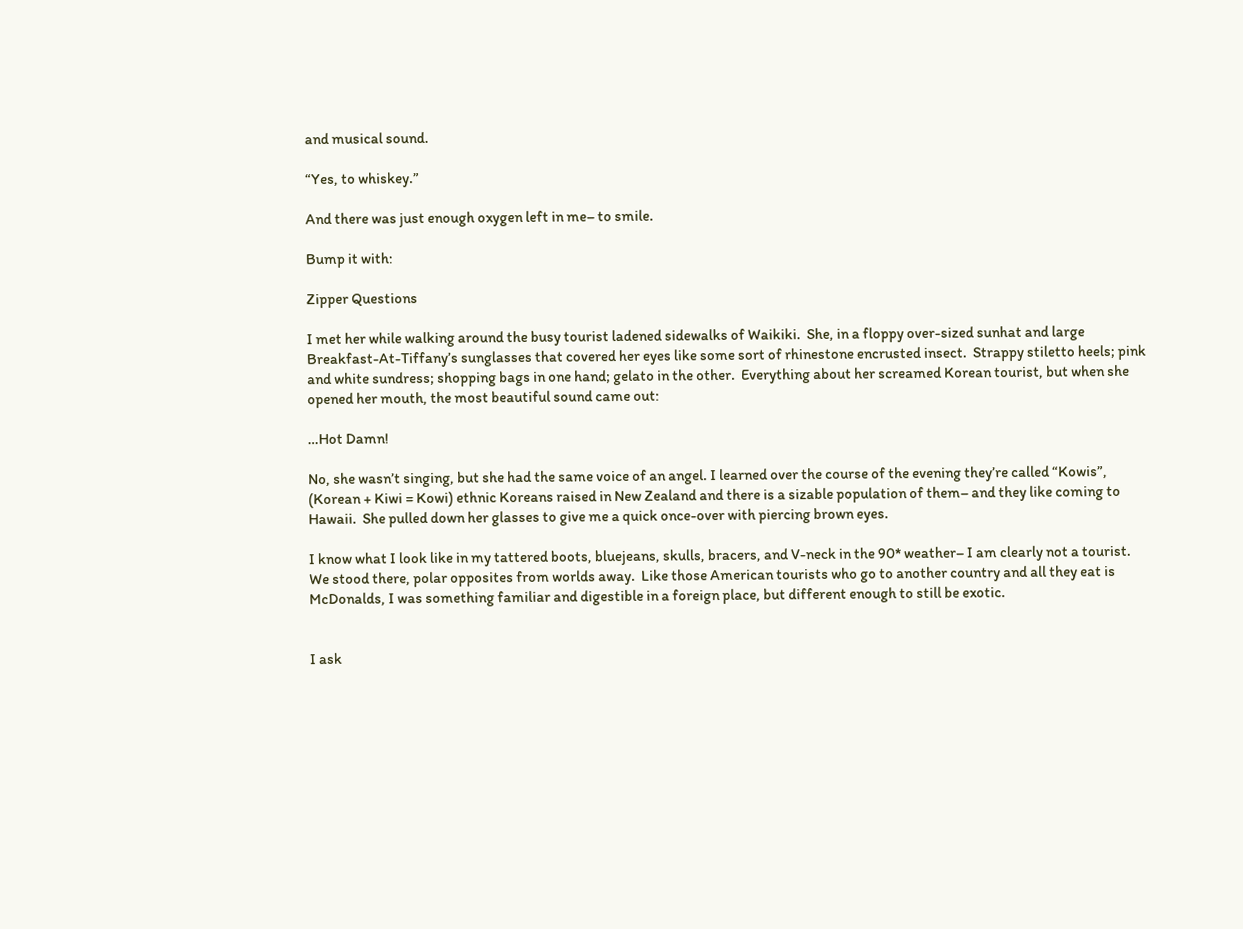and musical sound.

“Yes, to whiskey.”

And there was just enough oxygen left in me– to smile.

Bump it with:

Zipper Questions

I met her while walking around the busy tourist ladened sidewalks of Waikiki.  She, in a floppy over-sized sunhat and large Breakfast-At-Tiffany’s sunglasses that covered her eyes like some sort of rhinestone encrusted insect.  Strappy stiletto heels; pink and white sundress; shopping bags in one hand; gelato in the other.  Everything about her screamed Korean tourist, but when she opened her mouth, the most beautiful sound came out:

…Hot Damn!

No, she wasn’t singing, but she had the same voice of an angel. I learned over the course of the evening they’re called “Kowis”, (Korean + Kiwi = Kowi) ethnic Koreans raised in New Zealand and there is a sizable population of them– and they like coming to Hawaii.  She pulled down her glasses to give me a quick once-over with piercing brown eyes.

I know what I look like in my tattered boots, bluejeans, skulls, bracers, and V-neck in the 90* weather– I am clearly not a tourist.  We stood there, polar opposites from worlds away.  Like those American tourists who go to another country and all they eat is McDonalds, I was something familiar and digestible in a foreign place, but different enough to still be exotic.


I ask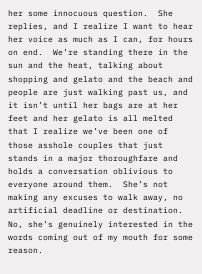her some innocuous question.  She replies, and I realize I want to hear her voice as much as I can, for hours on end.  We’re standing there in the sun and the heat, talking about shopping and gelato and the beach and people are just walking past us, and it isn’t until her bags are at her feet and her gelato is all melted that I realize we’ve been one of those asshole couples that just stands in a major thoroughfare and holds a conversation oblivious to everyone around them.  She’s not making any excuses to walk away, no artificial deadline or destination.  No, she’s genuinely interested in the words coming out of my mouth for some reason.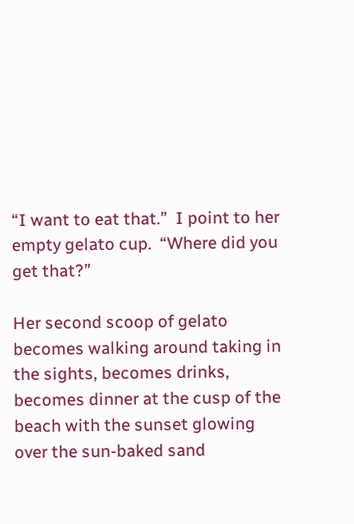“I want to eat that.”  I point to her empty gelato cup.  “Where did you get that?”

Her second scoop of gelato becomes walking around taking in the sights, becomes drinks, becomes dinner at the cusp of the beach with the sunset glowing over the sun-baked sand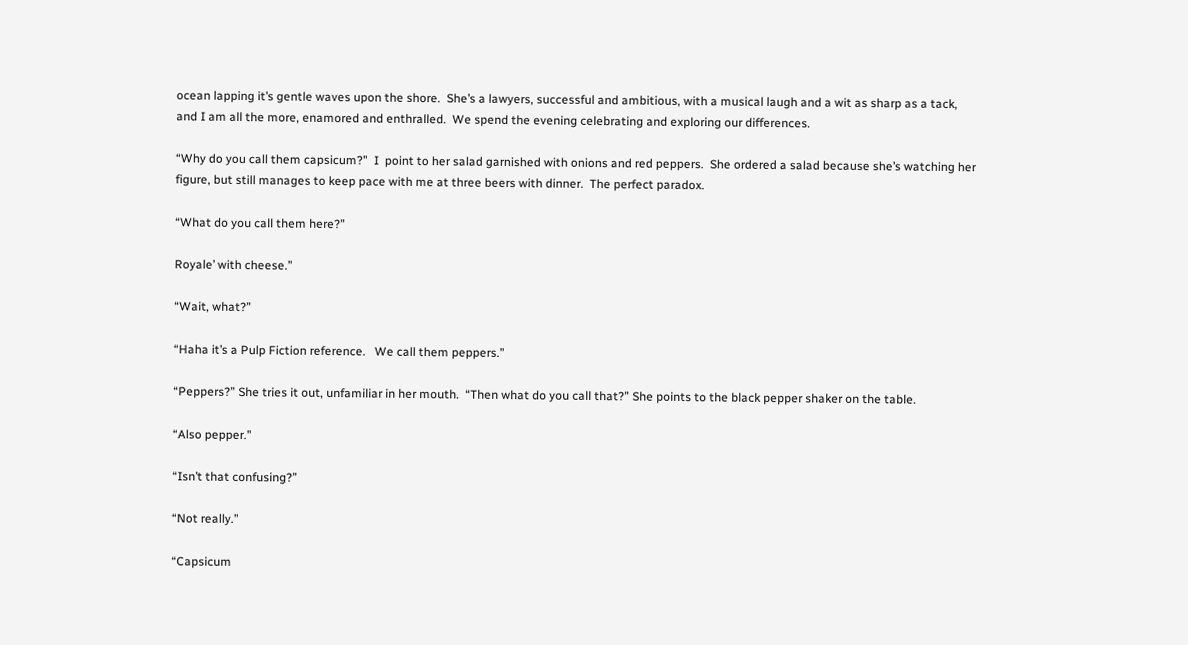ocean lapping it’s gentle waves upon the shore.  She’s a lawyers, successful and ambitious, with a musical laugh and a wit as sharp as a tack, and I am all the more, enamored and enthralled.  We spend the evening celebrating and exploring our differences.

“Why do you call them capsicum?”  I  point to her salad garnished with onions and red peppers.  She ordered a salad because she’s watching her figure, but still manages to keep pace with me at three beers with dinner.  The perfect paradox.

“What do you call them here?”

Royale’ with cheese.”

“Wait, what?”

“Haha it’s a Pulp Fiction reference.   We call them peppers.”

“Peppers?” She tries it out, unfamiliar in her mouth.  “Then what do you call that?” She points to the black pepper shaker on the table.

“Also pepper.”

“Isn’t that confusing?”

“Not really.”

“Capsicum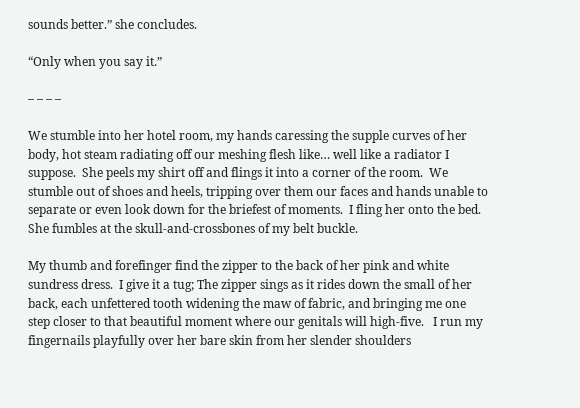sounds better.” she concludes.

“Only when you say it.”

– – – –

We stumble into her hotel room, my hands caressing the supple curves of her body, hot steam radiating off our meshing flesh like… well like a radiator I suppose.  She peels my shirt off and flings it into a corner of the room.  We stumble out of shoes and heels, tripping over them our faces and hands unable to separate or even look down for the briefest of moments.  I fling her onto the bed.   She fumbles at the skull-and-crossbones of my belt buckle.

My thumb and forefinger find the zipper to the back of her pink and white sundress dress.  I give it a tug; The zipper sings as it rides down the small of her back, each unfettered tooth widening the maw of fabric, and bringing me one step closer to that beautiful moment where our genitals will high-five.   I run my fingernails playfully over her bare skin from her slender shoulders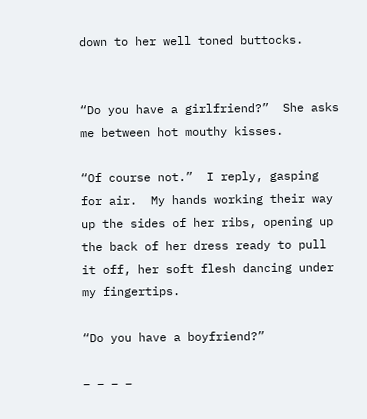down to her well toned buttocks.


“Do you have a girlfriend?”  She asks me between hot mouthy kisses.

“Of course not.”  I reply, gasping for air.  My hands working their way up the sides of her ribs, opening up the back of her dress ready to pull it off, her soft flesh dancing under my fingertips.

“Do you have a boyfriend?”

– – – –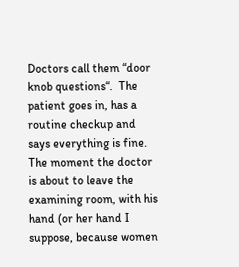Doctors call them “door knob questions“.  The patient goes in, has a routine checkup and says everything is fine.  The moment the doctor is about to leave the examining room, with his hand (or her hand I suppose, because women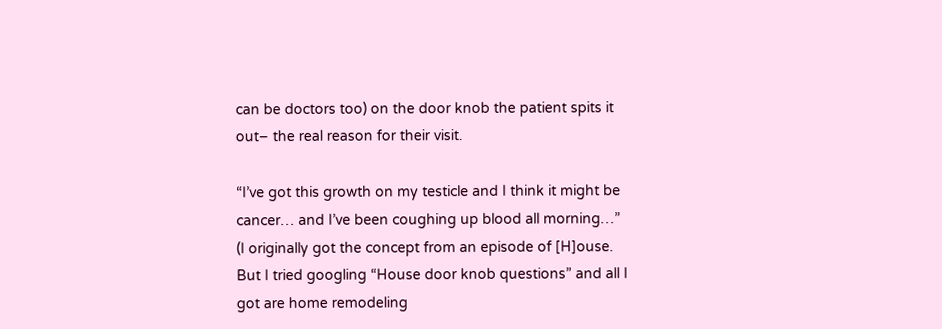can be doctors too) on the door knob the patient spits it out– the real reason for their visit.

“I’ve got this growth on my testicle and I think it might be cancer… and I’ve been coughing up blood all morning…”
(I originally got the concept from an episode of [H]ouse.  But I tried googling “House door knob questions” and all I got are home remodeling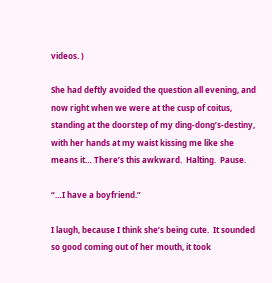videos. )

She had deftly avoided the question all evening, and now right when we were at the cusp of coitus, standing at the doorstep of my ding-dong’s-destiny, with her hands at my waist kissing me like she means it… There’s this awkward.  Halting.  Pause.

“…I have a boyfriend.”

I laugh, because I think she’s being cute.  It sounded so good coming out of her mouth, it took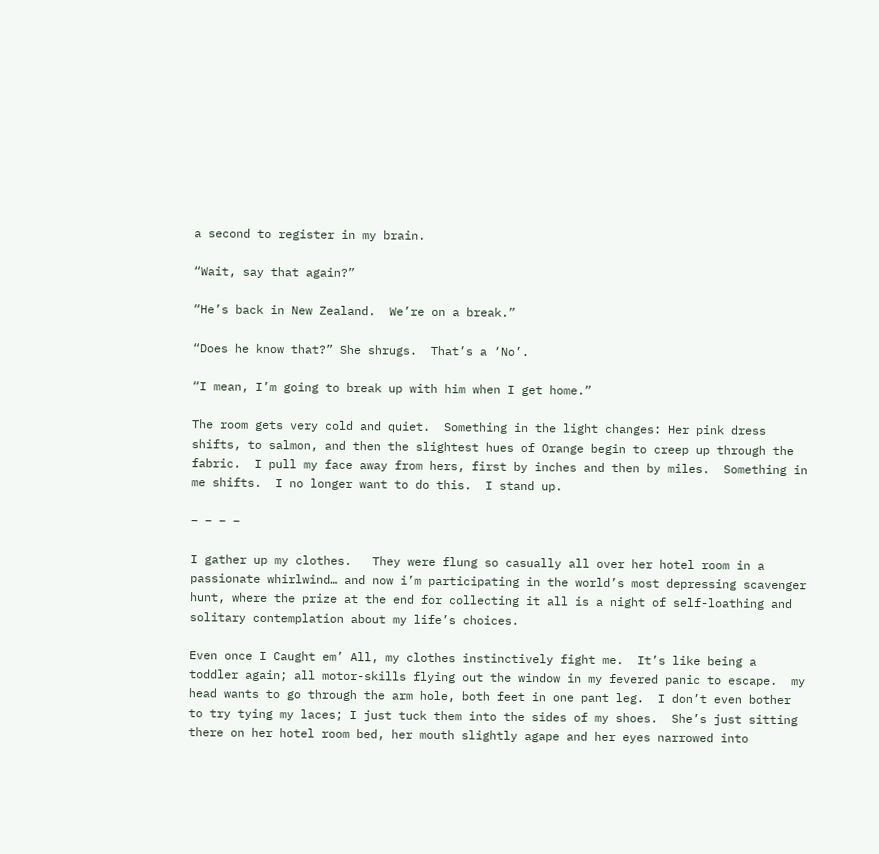a second to register in my brain.

“Wait, say that again?”

“He’s back in New Zealand.  We’re on a break.”

“Does he know that?” She shrugs.  That’s a ‘No’.

“I mean, I’m going to break up with him when I get home.”

The room gets very cold and quiet.  Something in the light changes: Her pink dress shifts, to salmon, and then the slightest hues of Orange begin to creep up through the fabric.  I pull my face away from hers, first by inches and then by miles.  Something in me shifts.  I no longer want to do this.  I stand up.

– – – –

I gather up my clothes.   They were flung so casually all over her hotel room in a passionate whirlwind… and now i’m participating in the world’s most depressing scavenger hunt, where the prize at the end for collecting it all is a night of self-loathing and solitary contemplation about my life’s choices.

Even once I Caught em’ All, my clothes instinctively fight me.  It’s like being a toddler again; all motor-skills flying out the window in my fevered panic to escape.  my head wants to go through the arm hole, both feet in one pant leg.  I don’t even bother to try tying my laces; I just tuck them into the sides of my shoes.  She’s just sitting there on her hotel room bed, her mouth slightly agape and her eyes narrowed into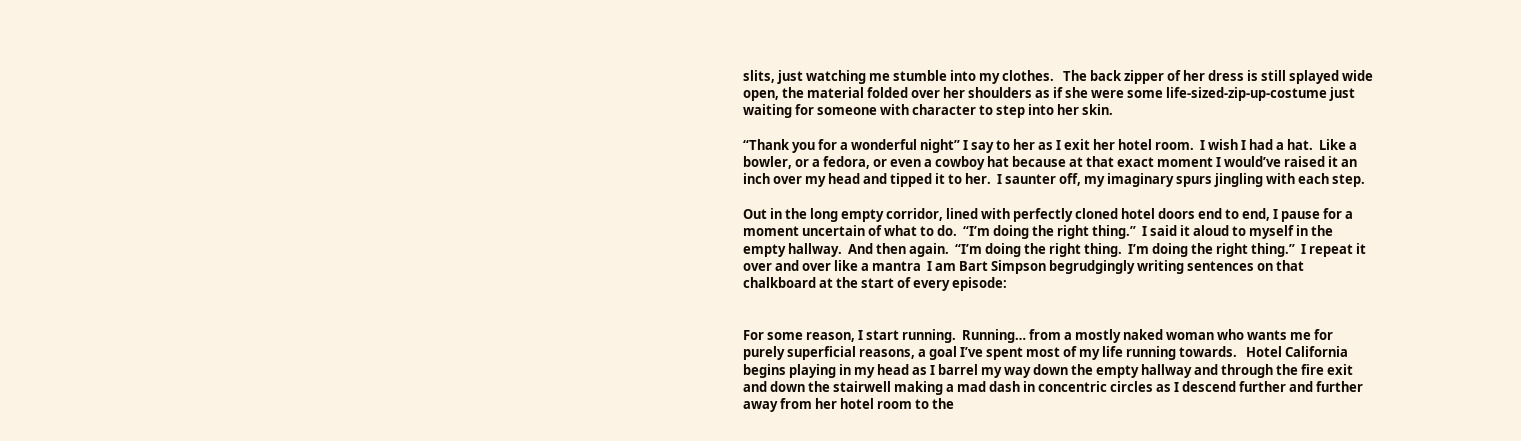slits, just watching me stumble into my clothes.   The back zipper of her dress is still splayed wide open, the material folded over her shoulders as if she were some life-sized-zip-up-costume just waiting for someone with character to step into her skin.

“Thank you for a wonderful night” I say to her as I exit her hotel room.  I wish I had a hat.  Like a bowler, or a fedora, or even a cowboy hat because at that exact moment I would’ve raised it an inch over my head and tipped it to her.  I saunter off, my imaginary spurs jingling with each step.

Out in the long empty corridor, lined with perfectly cloned hotel doors end to end, I pause for a moment uncertain of what to do.  “I’m doing the right thing.”  I said it aloud to myself in the empty hallway.  And then again.  “I’m doing the right thing.  I’m doing the right thing.”  I repeat it over and over like a mantra  I am Bart Simpson begrudgingly writing sentences on that chalkboard at the start of every episode:


For some reason, I start running.  Running… from a mostly naked woman who wants me for purely superficial reasons, a goal I’ve spent most of my life running towards.   Hotel California begins playing in my head as I barrel my way down the empty hallway and through the fire exit and down the stairwell making a mad dash in concentric circles as I descend further and further away from her hotel room to the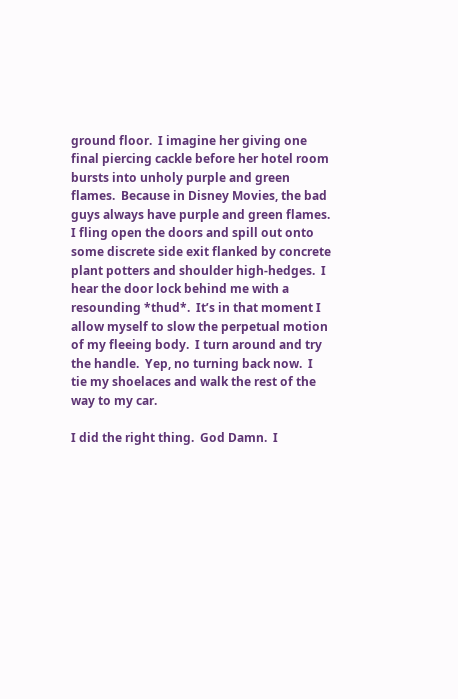ground floor.  I imagine her giving one final piercing cackle before her hotel room bursts into unholy purple and green flames.  Because in Disney Movies, the bad guys always have purple and green flames.  I fling open the doors and spill out onto some discrete side exit flanked by concrete plant potters and shoulder high-hedges.  I hear the door lock behind me with a resounding *thud*.  It’s in that moment I allow myself to slow the perpetual motion of my fleeing body.  I turn around and try the handle.  Yep, no turning back now.  I tie my shoelaces and walk the rest of the way to my car.

I did the right thing.  God Damn.  I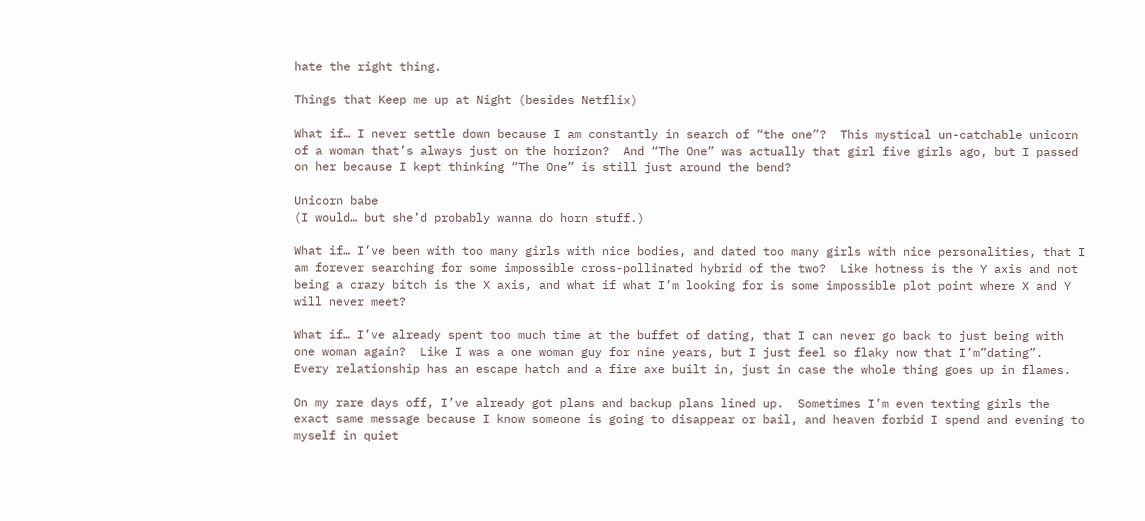hate the right thing.

Things that Keep me up at Night (besides Netflix)

What if… I never settle down because I am constantly in search of “the one”?  This mystical un-catchable unicorn of a woman that’s always just on the horizon?  And “The One” was actually that girl five girls ago, but I passed on her because I kept thinking “The One” is still just around the bend?

Unicorn babe
(I would… but she’d probably wanna do horn stuff.)

What if… I’ve been with too many girls with nice bodies, and dated too many girls with nice personalities, that I am forever searching for some impossible cross-pollinated hybrid of the two?  Like hotness is the Y axis and not being a crazy bitch is the X axis, and what if what I’m looking for is some impossible plot point where X and Y will never meet?

What if… I’ve already spent too much time at the buffet of dating, that I can never go back to just being with one woman again?  Like I was a one woman guy for nine years, but I just feel so flaky now that I’m”dating”.  Every relationship has an escape hatch and a fire axe built in, just in case the whole thing goes up in flames.

On my rare days off, I’ve already got plans and backup plans lined up.  Sometimes I’m even texting girls the exact same message because I know someone is going to disappear or bail, and heaven forbid I spend and evening to myself in quiet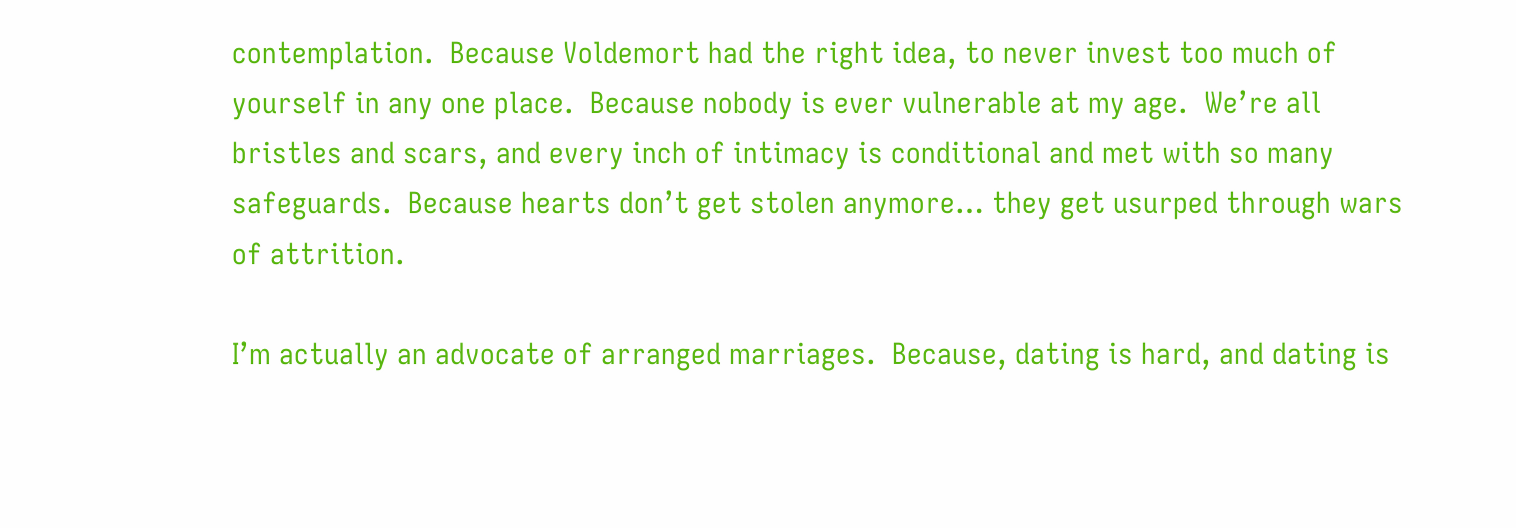contemplation.  Because Voldemort had the right idea, to never invest too much of yourself in any one place.  Because nobody is ever vulnerable at my age.  We’re all bristles and scars, and every inch of intimacy is conditional and met with so many safeguards.  Because hearts don’t get stolen anymore… they get usurped through wars of attrition.

I’m actually an advocate of arranged marriages.  Because, dating is hard, and dating is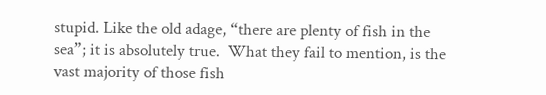stupid. Like the old adage, “there are plenty of fish in the sea”; it is absolutely true.  What they fail to mention, is the vast majority of those fish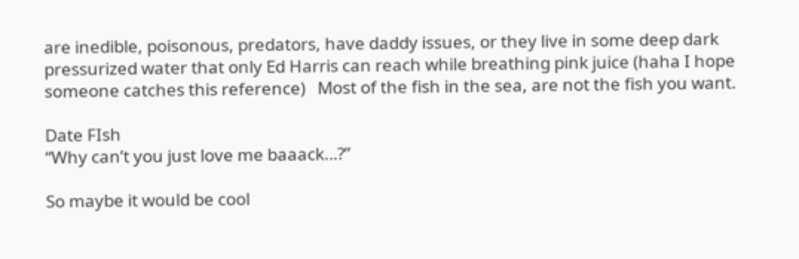are inedible, poisonous, predators, have daddy issues, or they live in some deep dark pressurized water that only Ed Harris can reach while breathing pink juice (haha I hope someone catches this reference)   Most of the fish in the sea, are not the fish you want.

Date FIsh
“Why can’t you just love me baaack…?”

So maybe it would be cool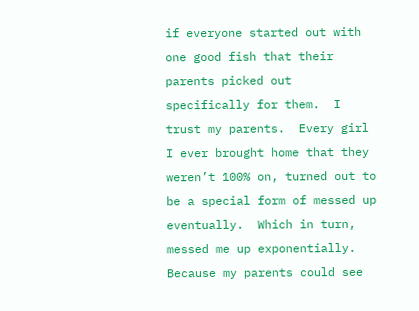if everyone started out with one good fish that their parents picked out specifically for them.  I trust my parents.  Every girl I ever brought home that they weren’t 100% on, turned out to be a special form of messed up eventually.  Which in turn, messed me up exponentially.  Because my parents could see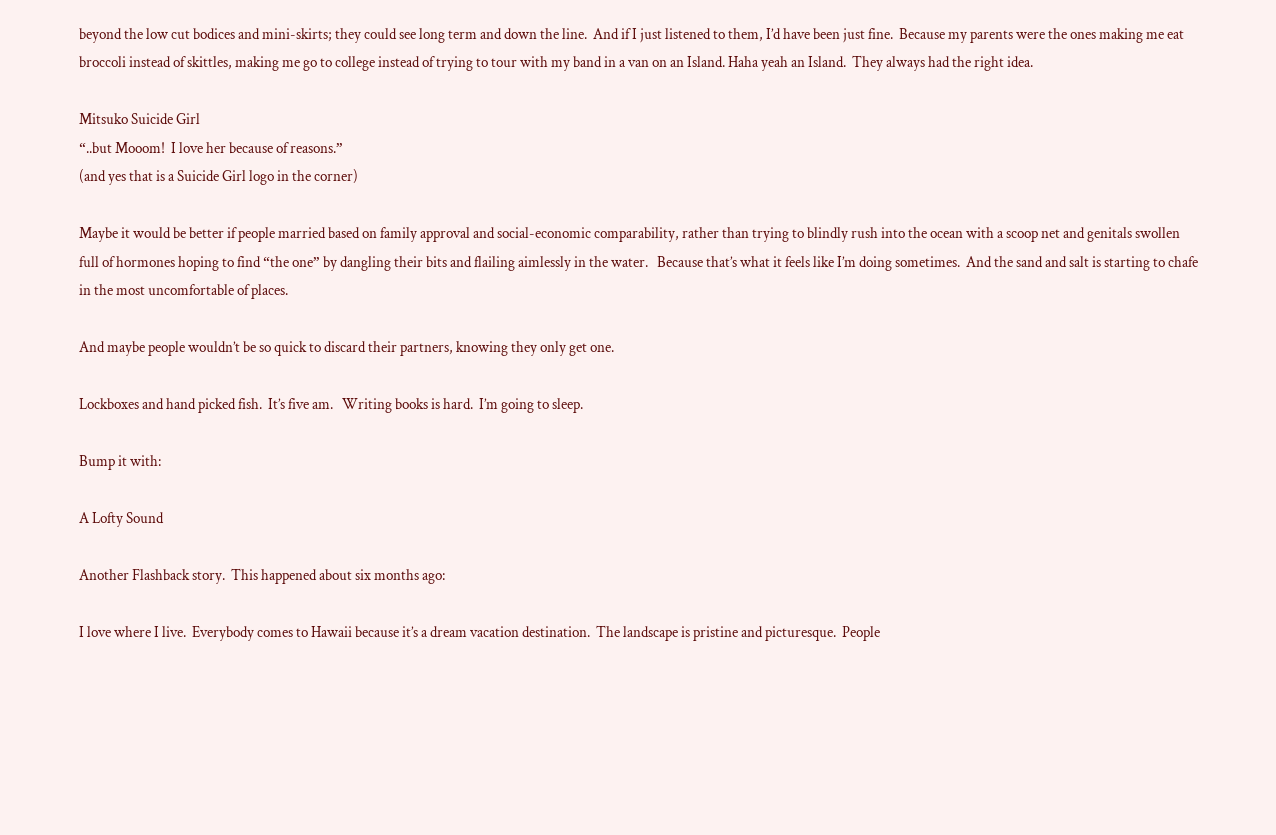beyond the low cut bodices and mini-skirts; they could see long term and down the line.  And if I just listened to them, I’d have been just fine.  Because my parents were the ones making me eat broccoli instead of skittles, making me go to college instead of trying to tour with my band in a van on an Island. Haha yeah an Island.  They always had the right idea.

Mitsuko Suicide Girl
“..but Mooom!  I love her because of reasons.”
(and yes that is a Suicide Girl logo in the corner)

Maybe it would be better if people married based on family approval and social-economic comparability, rather than trying to blindly rush into the ocean with a scoop net and genitals swollen full of hormones hoping to find “the one” by dangling their bits and flailing aimlessly in the water.   Because that’s what it feels like I’m doing sometimes.  And the sand and salt is starting to chafe in the most uncomfortable of places.

And maybe people wouldn’t be so quick to discard their partners, knowing they only get one.

Lockboxes and hand picked fish.  It’s five am.   Writing books is hard.  I’m going to sleep.

Bump it with:

A Lofty Sound

Another Flashback story.  This happened about six months ago:

I love where I live.  Everybody comes to Hawaii because it’s a dream vacation destination.  The landscape is pristine and picturesque.  People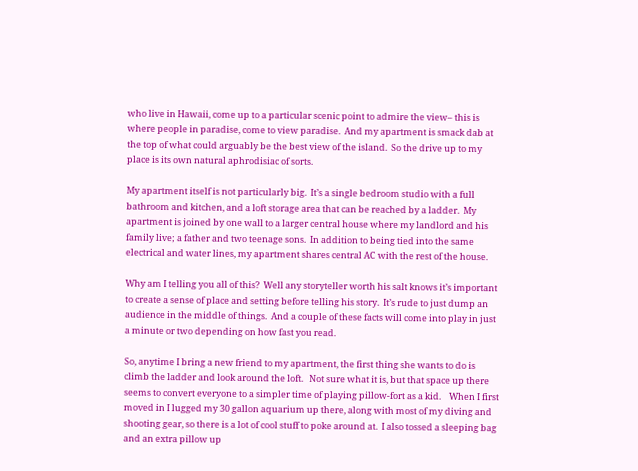who live in Hawaii, come up to a particular scenic point to admire the view– this is where people in paradise, come to view paradise.  And my apartment is smack dab at the top of what could arguably be the best view of the island.  So the drive up to my place is its own natural aphrodisiac of sorts.

My apartment itself is not particularly big.  It’s a single bedroom studio with a full bathroom and kitchen, and a loft storage area that can be reached by a ladder.  My apartment is joined by one wall to a larger central house where my landlord and his family live; a father and two teenage sons.  In addition to being tied into the same electrical and water lines, my apartment shares central AC with the rest of the house.

Why am I telling you all of this?  Well any storyteller worth his salt knows it’s important to create a sense of place and setting before telling his story.  It’s rude to just dump an audience in the middle of things.  And a couple of these facts will come into play in just a minute or two depending on how fast you read.

So, anytime I bring a new friend to my apartment, the first thing she wants to do is climb the ladder and look around the loft.   Not sure what it is, but that space up there seems to convert everyone to a simpler time of playing pillow-fort as a kid.    When I first moved in I lugged my 30 gallon aquarium up there, along with most of my diving and shooting gear, so there is a lot of cool stuff to poke around at.  I also tossed a sleeping bag and an extra pillow up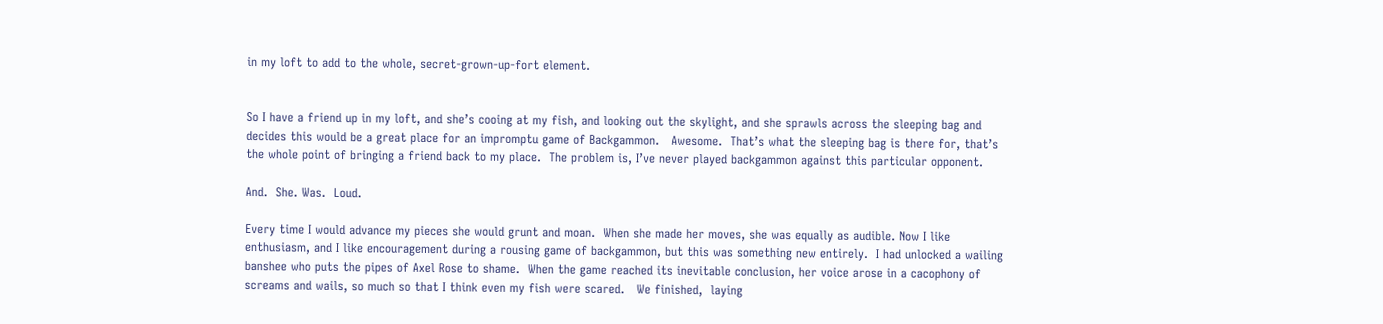in my loft to add to the whole, secret-grown-up-fort element.


So I have a friend up in my loft, and she’s cooing at my fish, and looking out the skylight, and she sprawls across the sleeping bag and decides this would be a great place for an impromptu game of Backgammon.   Awesome.  That’s what the sleeping bag is there for, that’s the whole point of bringing a friend back to my place.  The problem is, I’ve never played backgammon against this particular opponent.

And.  She. Was.  Loud.

Every time I would advance my pieces she would grunt and moan.  When she made her moves, she was equally as audible. Now I like enthusiasm, and I like encouragement during a rousing game of backgammon, but this was something new entirely.  I had unlocked a wailing banshee who puts the pipes of Axel Rose to shame.  When the game reached its inevitable conclusion, her voice arose in a cacophony of screams and wails, so much so that I think even my fish were scared.   We finished,  laying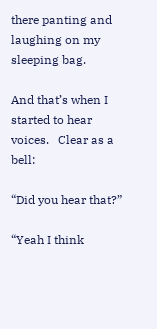there panting and laughing on my sleeping bag.

And that’s when I started to hear voices.   Clear as a bell:

“Did you hear that?”

“Yeah I think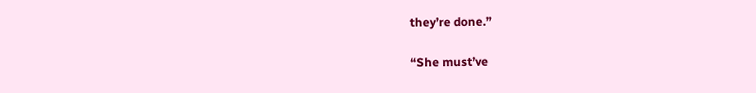they’re done.”

“She must’ve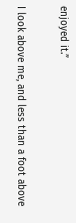enjoyed it.”

I look above me, and less than a foot above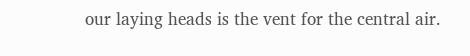our laying heads is the vent for the central air.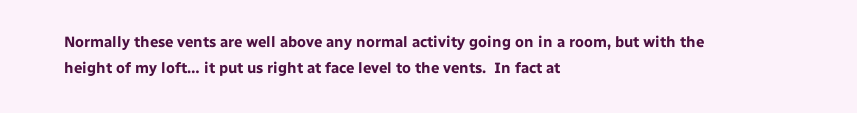Normally these vents are well above any normal activity going on in a room, but with the height of my loft… it put us right at face level to the vents.  In fact at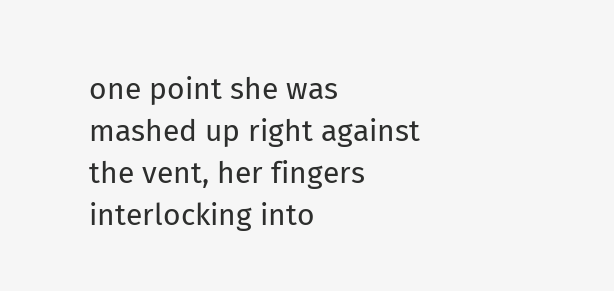one point she was mashed up right against the vent, her fingers interlocking into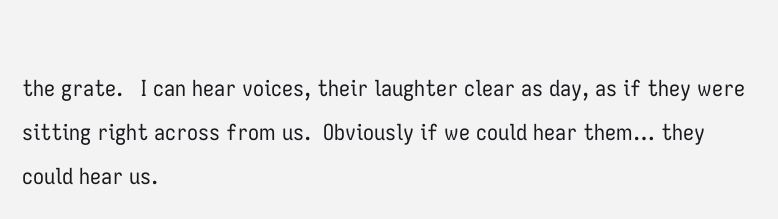the grate.   I can hear voices, their laughter clear as day, as if they were sitting right across from us.  Obviously if we could hear them… they could hear us.